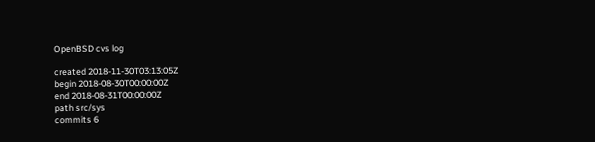OpenBSD cvs log

created 2018-11-30T03:13:05Z
begin 2018-08-30T00:00:00Z
end 2018-08-31T00:00:00Z
path src/sys
commits 6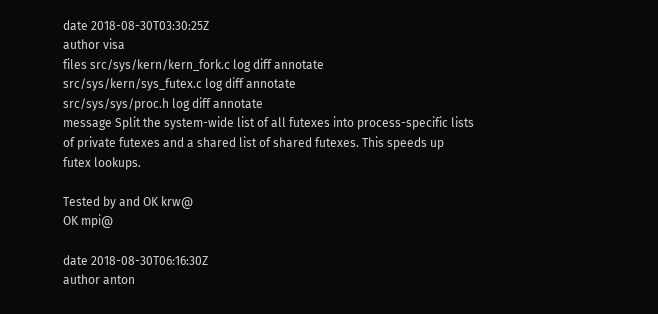date 2018-08-30T03:30:25Z
author visa
files src/sys/kern/kern_fork.c log diff annotate
src/sys/kern/sys_futex.c log diff annotate
src/sys/sys/proc.h log diff annotate
message Split the system-wide list of all futexes into process-specific lists
of private futexes and a shared list of shared futexes. This speeds up
futex lookups.

Tested by and OK krw@
OK mpi@

date 2018-08-30T06:16:30Z
author anton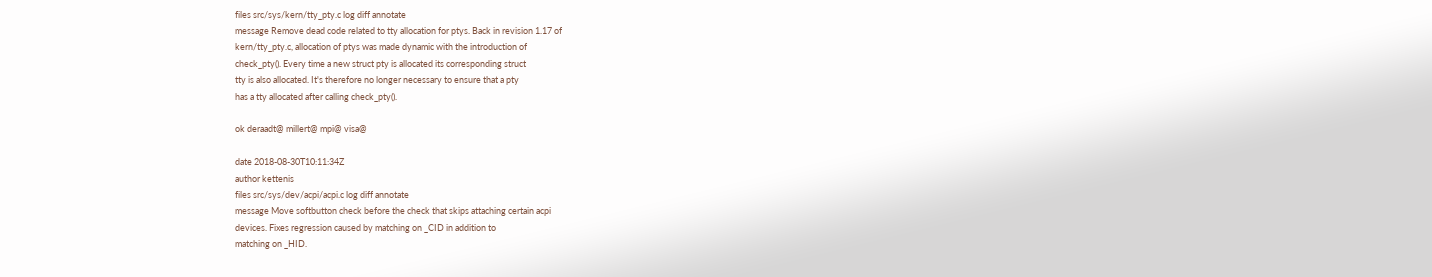files src/sys/kern/tty_pty.c log diff annotate
message Remove dead code related to tty allocation for ptys. Back in revision 1.17 of
kern/tty_pty.c, allocation of ptys was made dynamic with the introduction of
check_pty(). Every time a new struct pty is allocated its corresponding struct
tty is also allocated. It's therefore no longer necessary to ensure that a pty
has a tty allocated after calling check_pty().

ok deraadt@ millert@ mpi@ visa@

date 2018-08-30T10:11:34Z
author kettenis
files src/sys/dev/acpi/acpi.c log diff annotate
message Move softbutton check before the check that skips attaching certain acpi
devices. Fixes regression caused by matching on _CID in addition to
matching on _HID.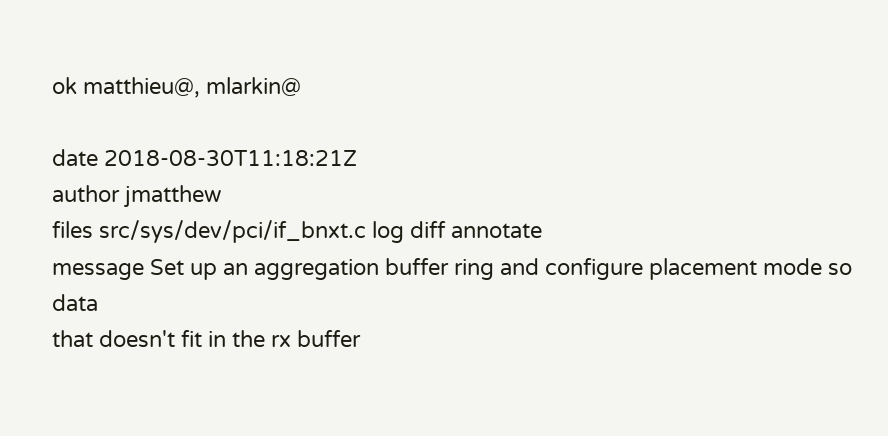ok matthieu@, mlarkin@

date 2018-08-30T11:18:21Z
author jmatthew
files src/sys/dev/pci/if_bnxt.c log diff annotate
message Set up an aggregation buffer ring and configure placement mode so data
that doesn't fit in the rx buffer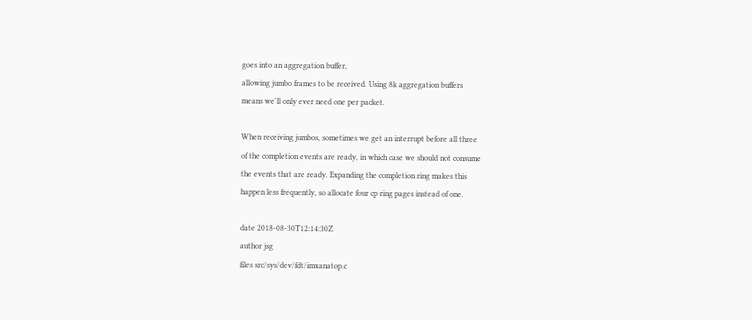goes into an aggregation buffer,
allowing jumbo frames to be received. Using 8k aggregation buffers
means we'll only ever need one per packet.

When receiving jumbos, sometimes we get an interrupt before all three
of the completion events are ready, in which case we should not consume
the events that are ready. Expanding the completion ring makes this
happen less frequently, so allocate four cp ring pages instead of one.

date 2018-08-30T12:14:30Z
author jsg
files src/sys/dev/fdt/imxanatop.c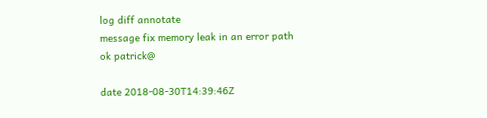log diff annotate
message fix memory leak in an error path
ok patrick@

date 2018-08-30T14:39:46Z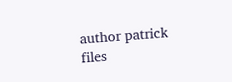author patrick
files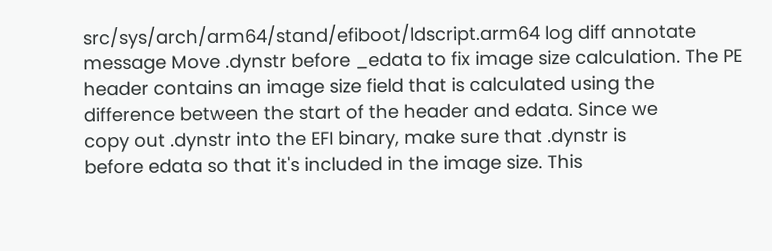src/sys/arch/arm64/stand/efiboot/ldscript.arm64 log diff annotate
message Move .dynstr before _edata to fix image size calculation. The PE
header contains an image size field that is calculated using the
difference between the start of the header and edata. Since we
copy out .dynstr into the EFI binary, make sure that .dynstr is
before edata so that it's included in the image size. This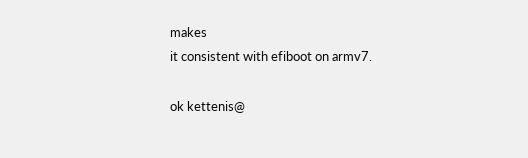makes
it consistent with efiboot on armv7.

ok kettenis@